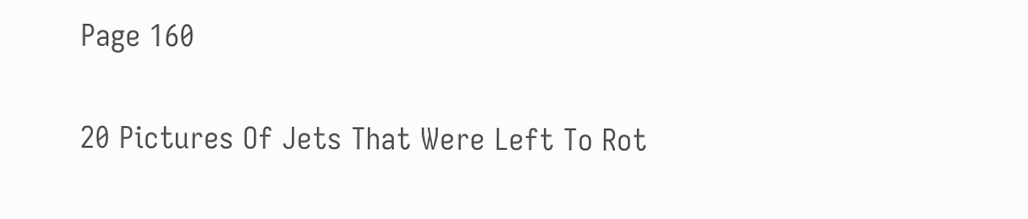Page 160

20 Pictures Of Jets That Were Left To Rot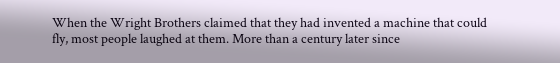When the Wright Brothers claimed that they had invented a machine that could fly, most people laughed at them. More than a century later since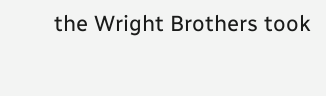the Wright Brothers took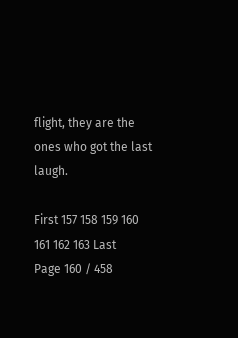flight, they are the ones who got the last laugh.

First 157 158 159 160 161 162 163 Last
Page 160 / 458